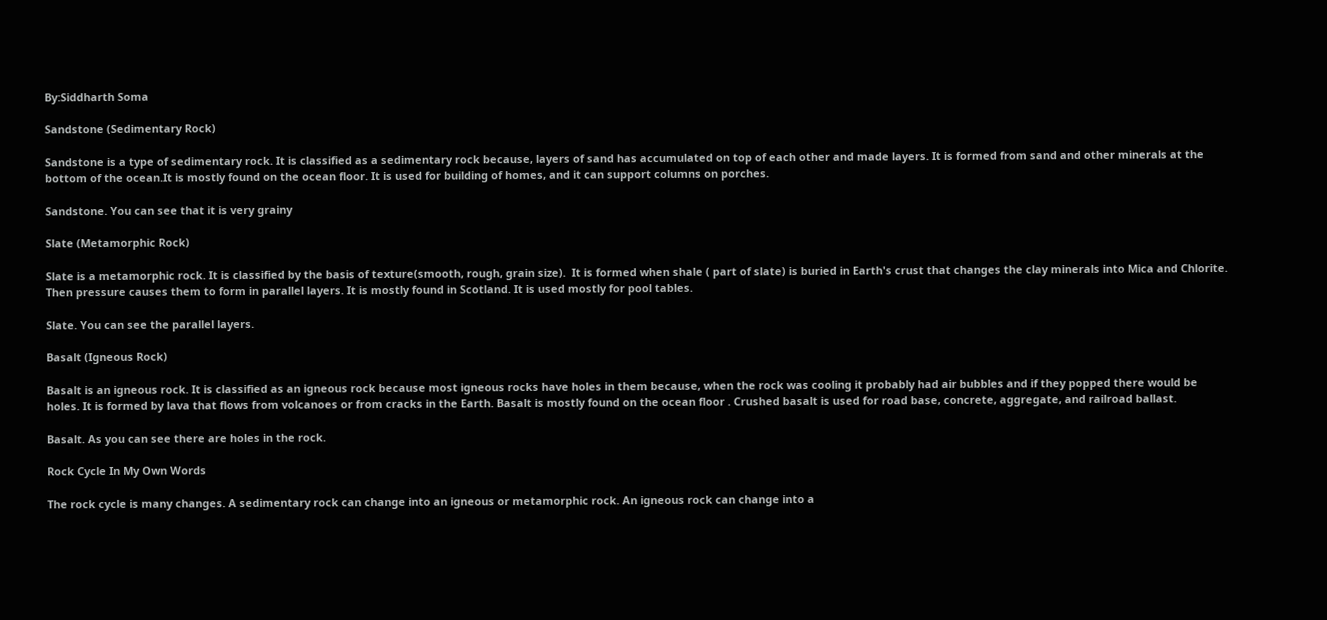By:Siddharth Soma

Sandstone (Sedimentary Rock)

Sandstone is a type of sedimentary rock. It is classified as a sedimentary rock because, layers of sand has accumulated on top of each other and made layers. It is formed from sand and other minerals at the bottom of the ocean.It is mostly found on the ocean floor. It is used for building of homes, and it can support columns on porches.

Sandstone. You can see that it is very grainy

Slate (Metamorphic Rock)

Slate is a metamorphic rock. It is classified by the basis of texture(smooth, rough, grain size).  It is formed when shale ( part of slate) is buried in Earth's crust that changes the clay minerals into Mica and Chlorite. Then pressure causes them to form in parallel layers. It is mostly found in Scotland. It is used mostly for pool tables.

Slate. You can see the parallel layers.

Basalt (Igneous Rock)

Basalt is an igneous rock. It is classified as an igneous rock because most igneous rocks have holes in them because, when the rock was cooling it probably had air bubbles and if they popped there would be holes. It is formed by lava that flows from volcanoes or from cracks in the Earth. Basalt is mostly found on the ocean floor . Crushed basalt is used for road base, concrete, aggregate, and railroad ballast.

Basalt. As you can see there are holes in the rock.

Rock Cycle In My Own Words

The rock cycle is many changes. A sedimentary rock can change into an igneous or metamorphic rock. An igneous rock can change into a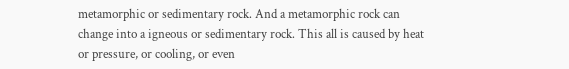metamorphic or sedimentary rock. And a metamorphic rock can change into a igneous or sedimentary rock. This all is caused by heat or pressure, or cooling, or even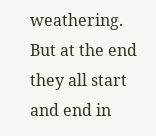weathering. But at the end they all start and end in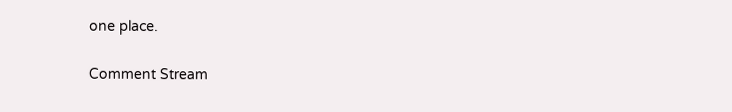one place.

Comment Stream